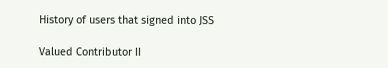History of users that signed into JSS

Valued Contributor II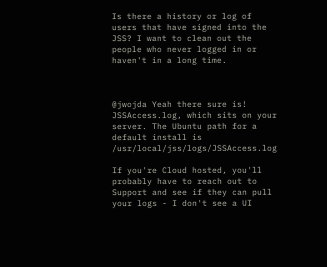Is there a history or log of users that have signed into the JSS? I want to clean out the people who never logged in or haven't in a long time.



@jwojda Yeah there sure is! JSSAccess.log, which sits on your server. The Ubuntu path for a default install is /usr/local/jss/logs/JSSAccess.log

If you're Cloud hosted, you'll probably have to reach out to Support and see if they can pull your logs - I don't see a UI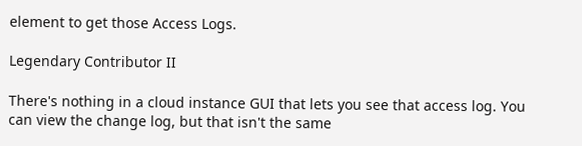element to get those Access Logs.

Legendary Contributor II

There's nothing in a cloud instance GUI that lets you see that access log. You can view the change log, but that isn't the same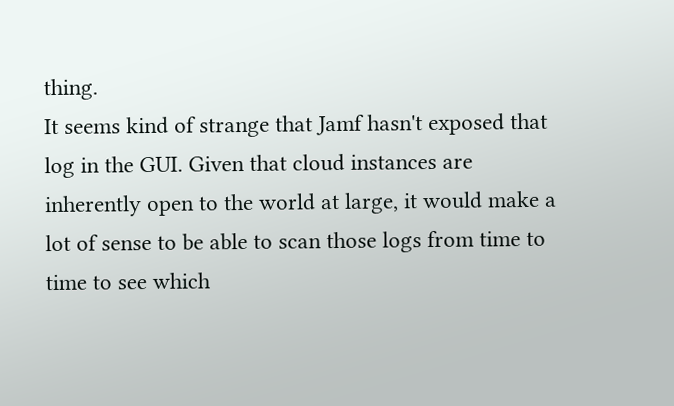thing.
It seems kind of strange that Jamf hasn't exposed that log in the GUI. Given that cloud instances are inherently open to the world at large, it would make a lot of sense to be able to scan those logs from time to time to see which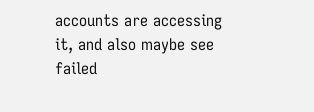accounts are accessing it, and also maybe see failed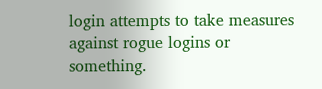login attempts to take measures against rogue logins or something.